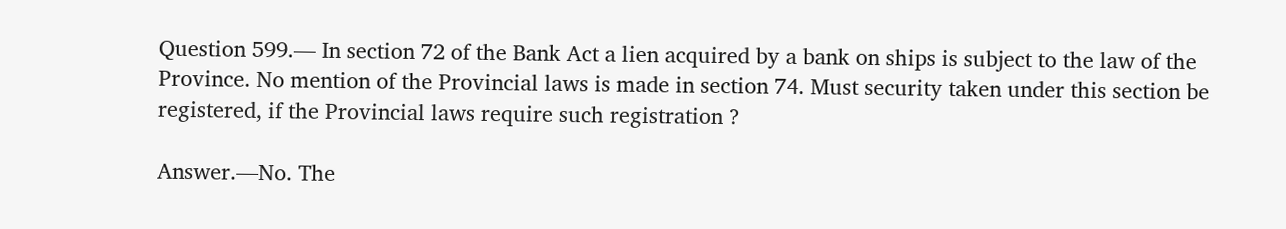Question 599.— In section 72 of the Bank Act a lien acquired by a bank on ships is subject to the law of the Province. No mention of the Provincial laws is made in section 74. Must security taken under this section be registered, if the Provincial laws require such registration ?

Answer.—No. The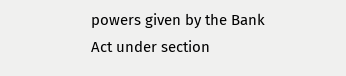powers given by the Bank Act under section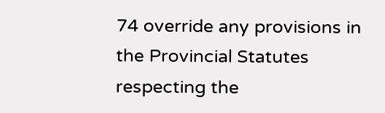74 override any provisions in the Provincial Statutes respecting the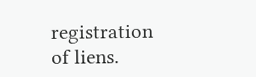registration of liens.